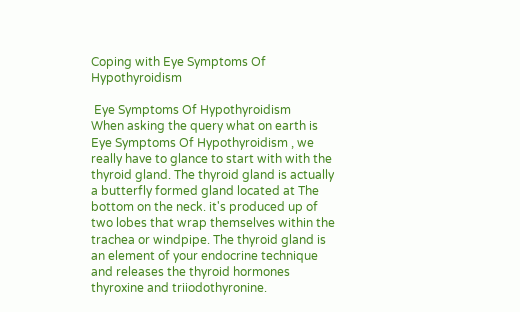Coping with Eye Symptoms Of Hypothyroidism

 Eye Symptoms Of Hypothyroidism
When asking the query what on earth is Eye Symptoms Of Hypothyroidism , we really have to glance to start with with the thyroid gland. The thyroid gland is actually a butterfly formed gland located at The bottom on the neck. it's produced up of two lobes that wrap themselves within the trachea or windpipe. The thyroid gland is an element of your endocrine technique and releases the thyroid hormones thyroxine and triiodothyronine.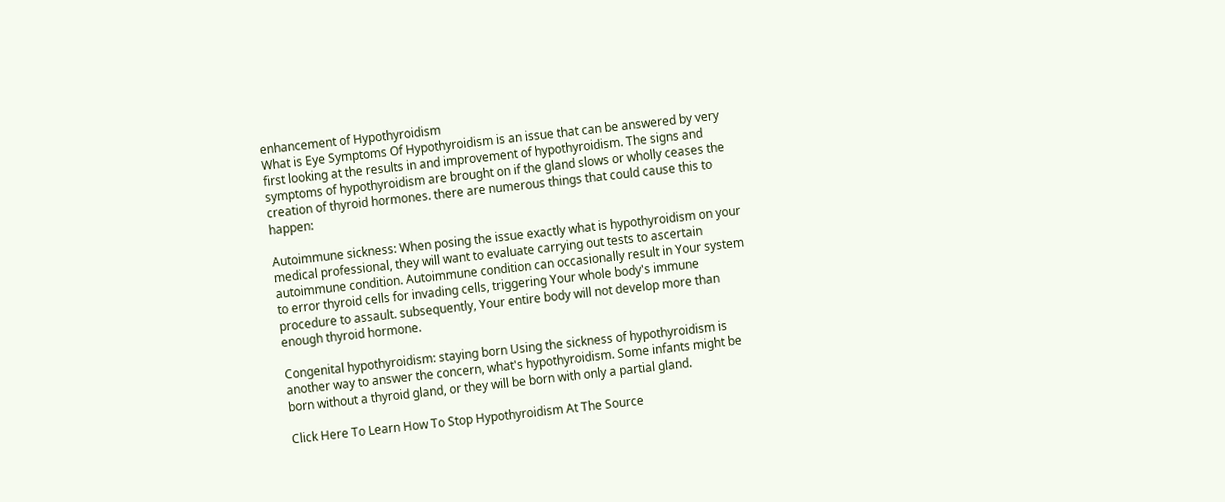enhancement of Hypothyroidism
What is Eye Symptoms Of Hypothyroidism is an issue that can be answered by very first looking at the results in and improvement of hypothyroidism. The signs and symptoms of hypothyroidism are brought on if the gland slows or wholly ceases the creation of thyroid hormones. there are numerous things that could cause this to happen:

Autoimmune sickness: When posing the issue exactly what is hypothyroidism on your medical professional, they will want to evaluate carrying out tests to ascertain autoimmune condition. Autoimmune condition can occasionally result in Your system to error thyroid cells for invading cells, triggering Your whole body's immune procedure to assault. subsequently, Your entire body will not develop more than enough thyroid hormone.

Congenital hypothyroidism: staying born Using the sickness of hypothyroidism is another way to answer the concern, what's hypothyroidism. Some infants might be born without a thyroid gland, or they will be born with only a partial gland.

Click Here To Learn How To Stop Hypothyroidism At The Source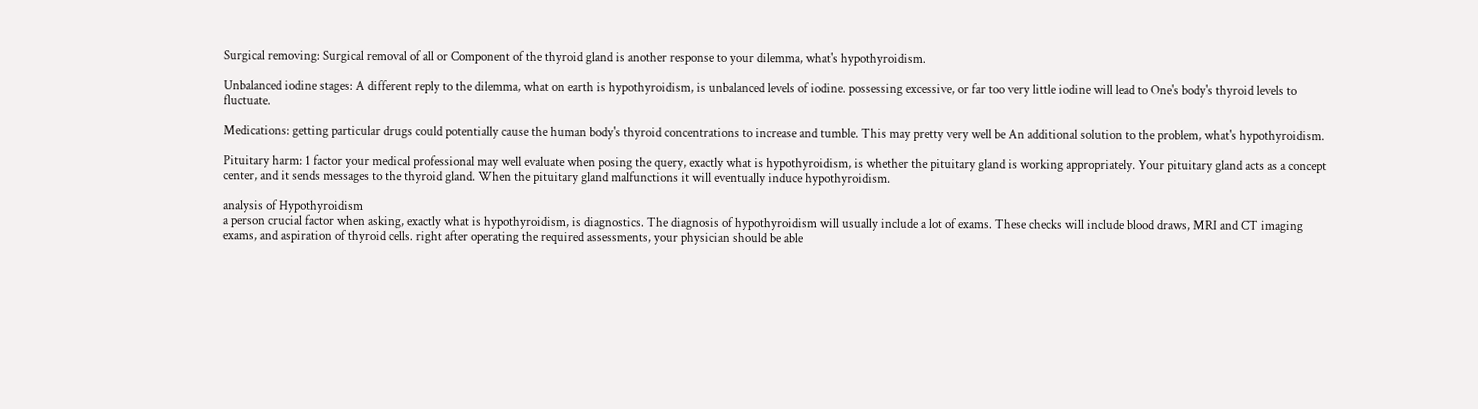Surgical removing: Surgical removal of all or Component of the thyroid gland is another response to your dilemma, what's hypothyroidism.

Unbalanced iodine stages: A different reply to the dilemma, what on earth is hypothyroidism, is unbalanced levels of iodine. possessing excessive, or far too very little iodine will lead to One's body's thyroid levels to fluctuate.

Medications: getting particular drugs could potentially cause the human body's thyroid concentrations to increase and tumble. This may pretty very well be An additional solution to the problem, what's hypothyroidism.

Pituitary harm: 1 factor your medical professional may well evaluate when posing the query, exactly what is hypothyroidism, is whether the pituitary gland is working appropriately. Your pituitary gland acts as a concept center, and it sends messages to the thyroid gland. When the pituitary gland malfunctions it will eventually induce hypothyroidism.

analysis of Hypothyroidism
a person crucial factor when asking, exactly what is hypothyroidism, is diagnostics. The diagnosis of hypothyroidism will usually include a lot of exams. These checks will include blood draws, MRI and CT imaging exams, and aspiration of thyroid cells. right after operating the required assessments, your physician should be able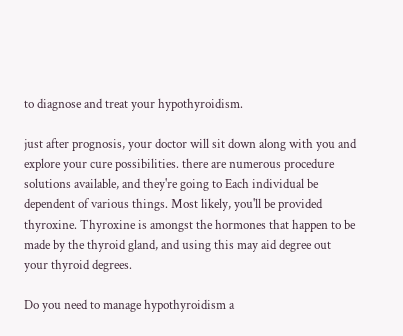to diagnose and treat your hypothyroidism.

just after prognosis, your doctor will sit down along with you and explore your cure possibilities. there are numerous procedure solutions available, and they're going to Each individual be dependent of various things. Most likely, you'll be provided thyroxine. Thyroxine is amongst the hormones that happen to be made by the thyroid gland, and using this may aid degree out your thyroid degrees.

Do you need to manage hypothyroidism a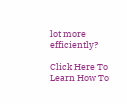lot more efficiently?

Click Here To Learn How To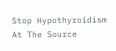Stop Hypothyroidism At The Source